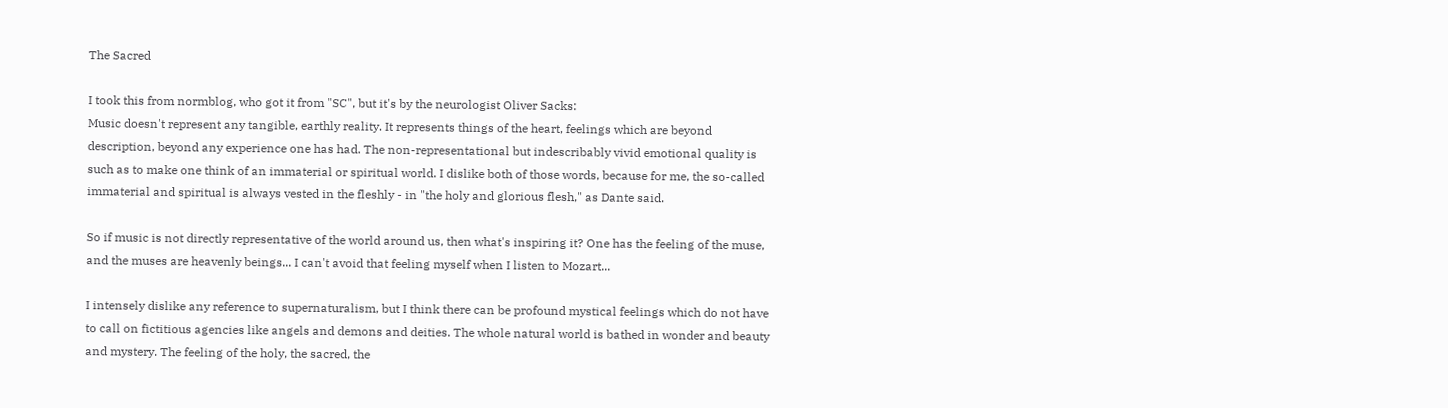The Sacred

I took this from normblog, who got it from "SC", but it's by the neurologist Oliver Sacks:
Music doesn't represent any tangible, earthly reality. It represents things of the heart, feelings which are beyond description, beyond any experience one has had. The non-representational but indescribably vivid emotional quality is such as to make one think of an immaterial or spiritual world. I dislike both of those words, because for me, the so-called immaterial and spiritual is always vested in the fleshly - in "the holy and glorious flesh," as Dante said.

So if music is not directly representative of the world around us, then what's inspiring it? One has the feeling of the muse, and the muses are heavenly beings... I can't avoid that feeling myself when I listen to Mozart...

I intensely dislike any reference to supernaturalism, but I think there can be profound mystical feelings which do not have to call on fictitious agencies like angels and demons and deities. The whole natural world is bathed in wonder and beauty and mystery. The feeling of the holy, the sacred, the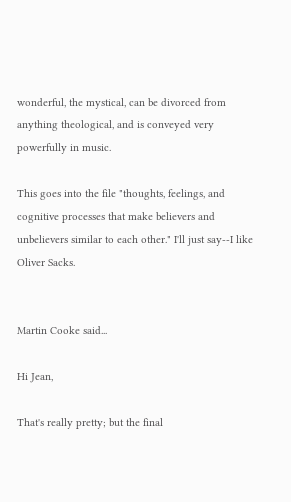wonderful, the mystical, can be divorced from anything theological, and is conveyed very powerfully in music.

This goes into the file "thoughts, feelings, and cognitive processes that make believers and unbelievers similar to each other." I'll just say--I like Oliver Sacks.


Martin Cooke said...

Hi Jean,

That's really pretty; but the final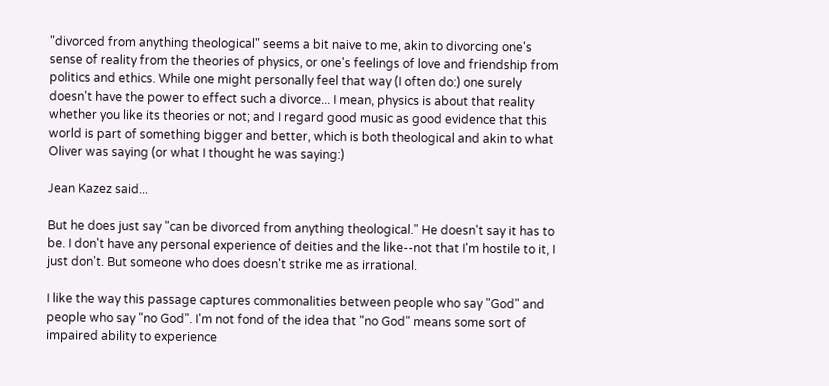"divorced from anything theological" seems a bit naive to me, akin to divorcing one's sense of reality from the theories of physics, or one's feelings of love and friendship from politics and ethics. While one might personally feel that way (I often do:) one surely doesn't have the power to effect such a divorce... I mean, physics is about that reality whether you like its theories or not; and I regard good music as good evidence that this world is part of something bigger and better, which is both theological and akin to what Oliver was saying (or what I thought he was saying:)

Jean Kazez said...

But he does just say "can be divorced from anything theological." He doesn't say it has to be. I don't have any personal experience of deities and the like--not that I'm hostile to it, I just don't. But someone who does doesn't strike me as irrational.

I like the way this passage captures commonalities between people who say "God" and people who say "no God". I'm not fond of the idea that "no God" means some sort of impaired ability to experience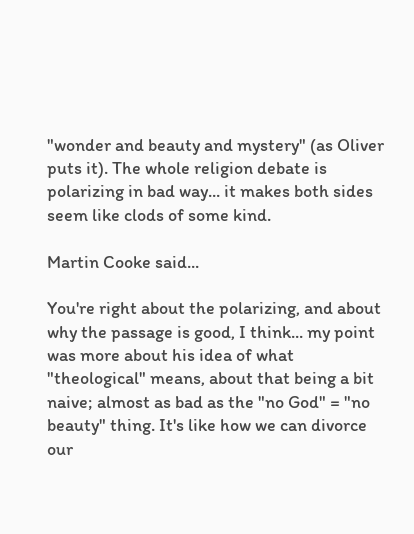"wonder and beauty and mystery" (as Oliver puts it). The whole religion debate is polarizing in bad way... it makes both sides seem like clods of some kind.

Martin Cooke said...

You're right about the polarizing, and about why the passage is good, I think... my point was more about his idea of what "theological" means, about that being a bit naive; almost as bad as the "no God" = "no beauty" thing. It's like how we can divorce our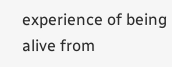experience of being alive from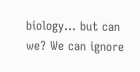biology... but can we? We can ignore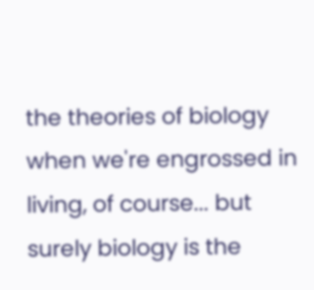the theories of biology when we're engrossed in living, of course... but surely biology is the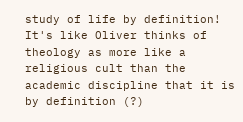study of life by definition! It's like Oliver thinks of theology as more like a religious cult than the academic discipline that it is by definition (?)